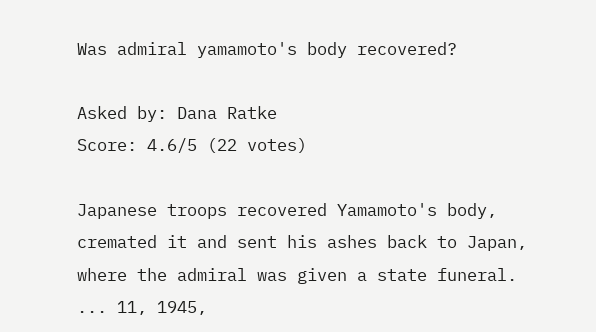Was admiral yamamoto's body recovered?

Asked by: Dana Ratke
Score: 4.6/5 (22 votes)

Japanese troops recovered Yamamoto's body, cremated it and sent his ashes back to Japan, where the admiral was given a state funeral. ... 11, 1945,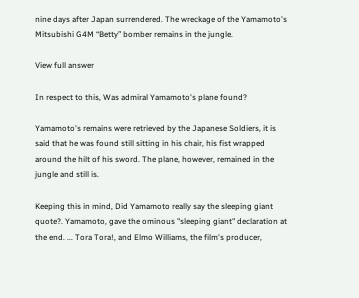nine days after Japan surrendered. The wreckage of the Yamamoto's Mitsubishi G4M “Betty” bomber remains in the jungle.

View full answer

In respect to this, Was admiral Yamamoto's plane found?

Yamamoto's remains were retrieved by the Japanese Soldiers, it is said that he was found still sitting in his chair, his fist wrapped around the hilt of his sword. The plane, however, remained in the jungle and still is.

Keeping this in mind, Did Yamamoto really say the sleeping giant quote?. Yamamoto, gave the ominous "sleeping giant" declaration at the end. ... Tora Tora!, and Elmo Williams, the film's producer,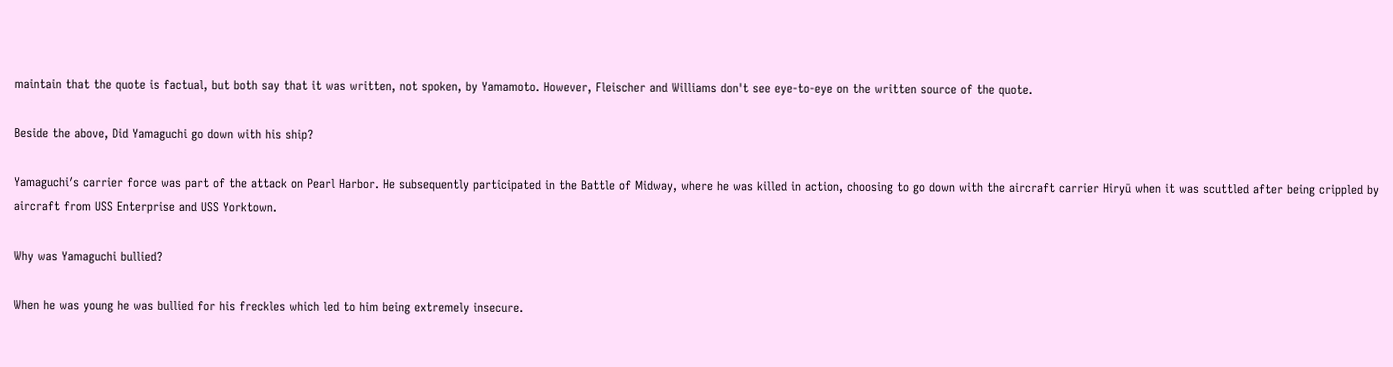maintain that the quote is factual, but both say that it was written, not spoken, by Yamamoto. However, Fleischer and Williams don't see eye-to-eye on the written source of the quote.

Beside the above, Did Yamaguchi go down with his ship?

Yamaguchi′s carrier force was part of the attack on Pearl Harbor. He subsequently participated in the Battle of Midway, where he was killed in action, choosing to go down with the aircraft carrier Hiryū when it was scuttled after being crippled by aircraft from USS Enterprise and USS Yorktown.

Why was Yamaguchi bullied?

When he was young he was bullied for his freckles which led to him being extremely insecure.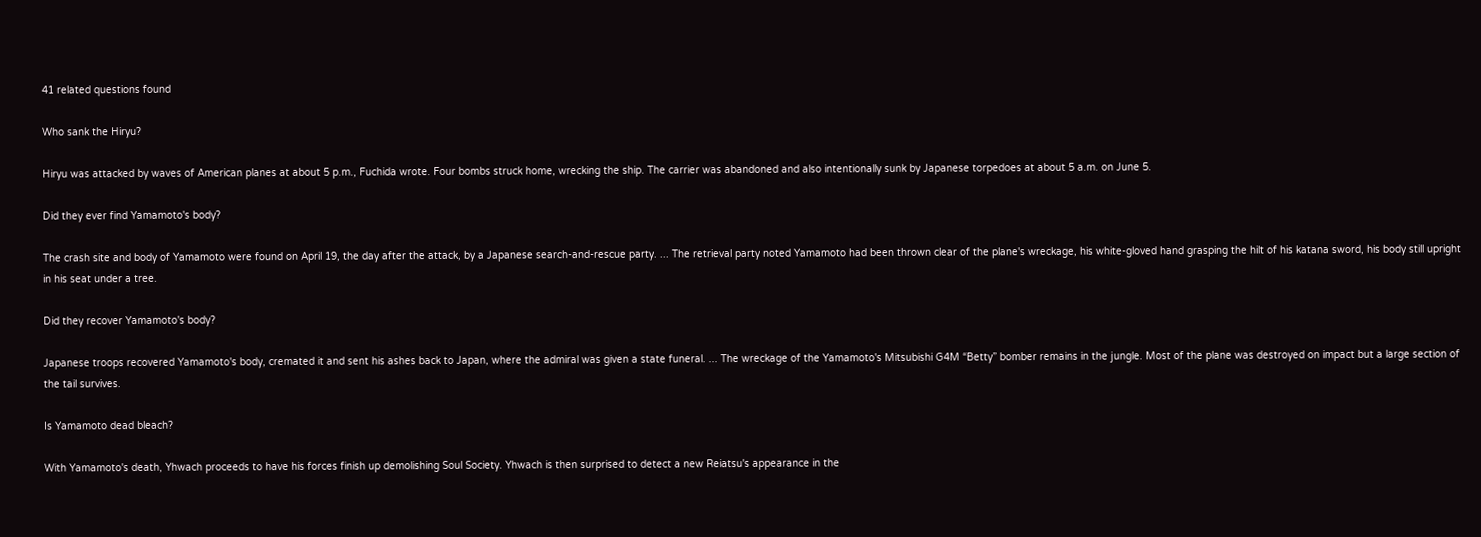41 related questions found

Who sank the Hiryu?

Hiryu was attacked by waves of American planes at about 5 p.m., Fuchida wrote. Four bombs struck home, wrecking the ship. The carrier was abandoned and also intentionally sunk by Japanese torpedoes at about 5 a.m. on June 5.

Did they ever find Yamamoto's body?

The crash site and body of Yamamoto were found on April 19, the day after the attack, by a Japanese search-and-rescue party. ... The retrieval party noted Yamamoto had been thrown clear of the plane's wreckage, his white-gloved hand grasping the hilt of his katana sword, his body still upright in his seat under a tree.

Did they recover Yamamoto's body?

Japanese troops recovered Yamamoto's body, cremated it and sent his ashes back to Japan, where the admiral was given a state funeral. ... The wreckage of the Yamamoto's Mitsubishi G4M “Betty” bomber remains in the jungle. Most of the plane was destroyed on impact but a large section of the tail survives.

Is Yamamoto dead bleach?

With Yamamoto's death, Yhwach proceeds to have his forces finish up demolishing Soul Society. Yhwach is then surprised to detect a new Reiatsu's appearance in the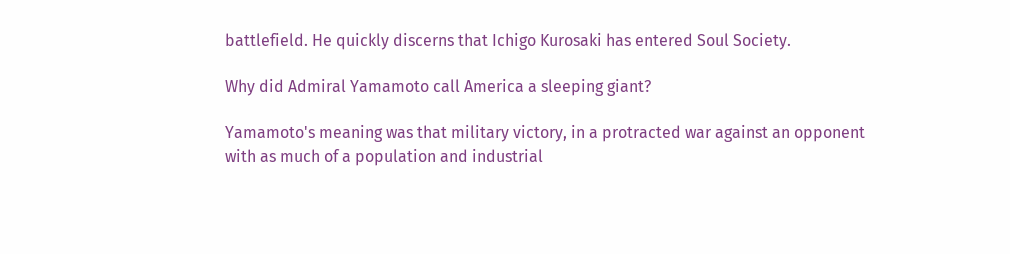battlefield. He quickly discerns that Ichigo Kurosaki has entered Soul Society.

Why did Admiral Yamamoto call America a sleeping giant?

Yamamoto's meaning was that military victory, in a protracted war against an opponent with as much of a population and industrial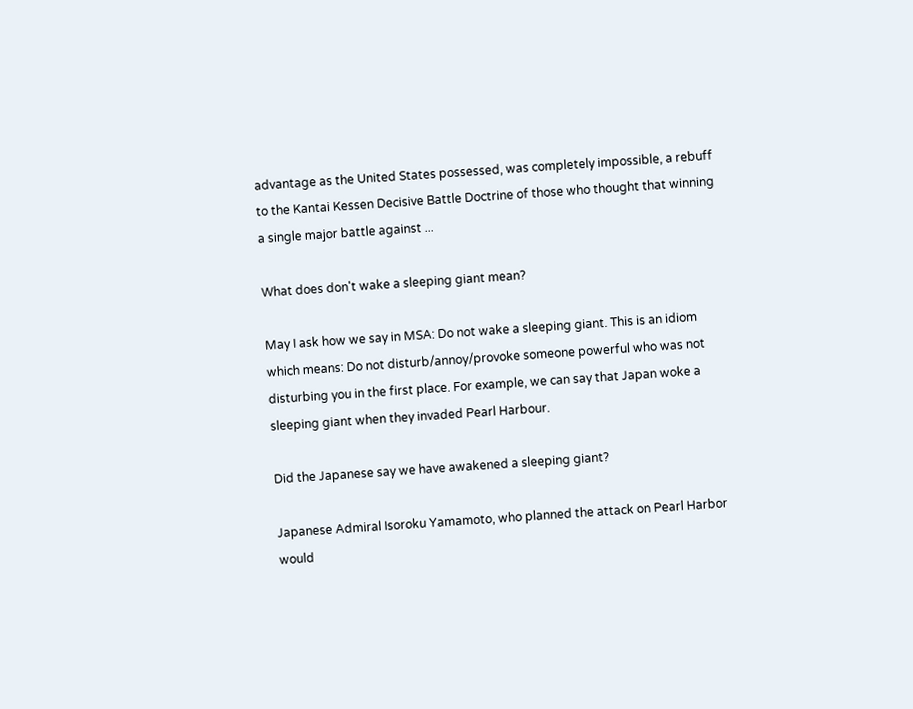advantage as the United States possessed, was completely impossible, a rebuff to the Kantai Kessen Decisive Battle Doctrine of those who thought that winning a single major battle against ...

What does don't wake a sleeping giant mean?

May I ask how we say in MSA: Do not wake a sleeping giant. This is an idiom which means: Do not disturb/annoy/provoke someone powerful who was not disturbing you in the first place. For example, we can say that Japan woke a sleeping giant when they invaded Pearl Harbour.

Did the Japanese say we have awakened a sleeping giant?

Japanese Admiral Isoroku Yamamoto, who planned the attack on Pearl Harbor would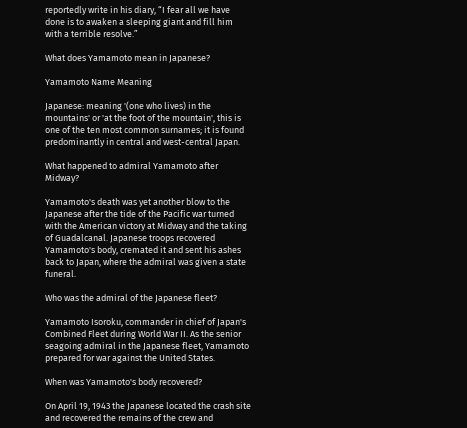reportedly write in his diary, “I fear all we have done is to awaken a sleeping giant and fill him with a terrible resolve.”

What does Yamamoto mean in Japanese?

Yamamoto Name Meaning

Japanese: meaning '(one who lives) in the mountains' or 'at the foot of the mountain', this is one of the ten most common surnames; it is found predominantly in central and west-central Japan.

What happened to admiral Yamamoto after Midway?

Yamamoto's death was yet another blow to the Japanese after the tide of the Pacific war turned with the American victory at Midway and the taking of Guadalcanal. Japanese troops recovered Yamamoto's body, cremated it and sent his ashes back to Japan, where the admiral was given a state funeral.

Who was the admiral of the Japanese fleet?

Yamamoto Isoroku, commander in chief of Japan's Combined Fleet during World War II. As the senior seagoing admiral in the Japanese fleet, Yamamoto prepared for war against the United States.

When was Yamamoto's body recovered?

On April 19, 1943 the Japanese located the crash site and recovered the remains of the crew and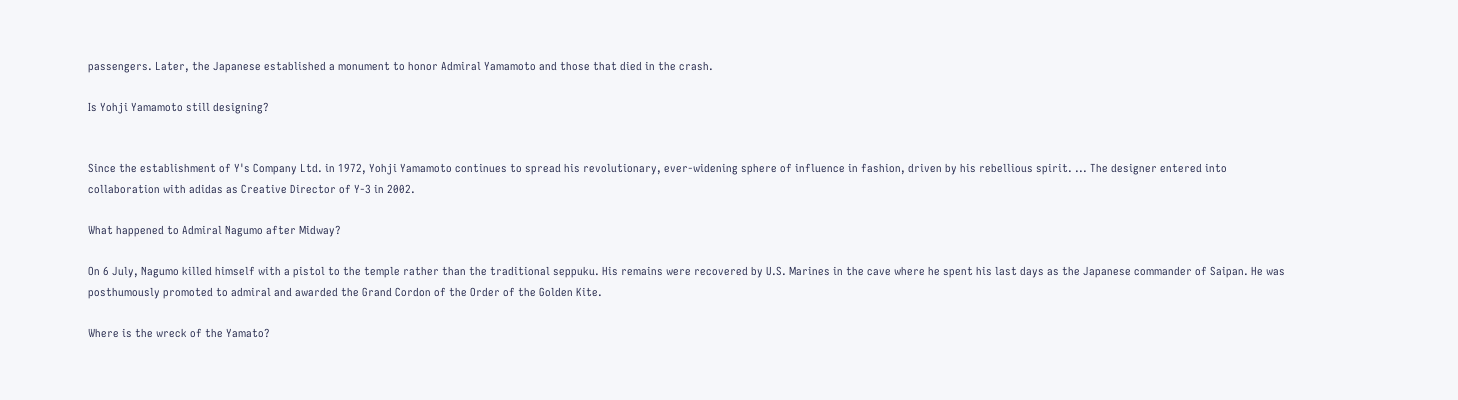passengers. Later, the Japanese established a monument to honor Admiral Yamamoto and those that died in the crash.

Is Yohji Yamamoto still designing?


Since the establishment of Y's Company Ltd. in 1972, Yohji Yamamoto continues to spread his revolutionary, ever-widening sphere of influence in fashion, driven by his rebellious spirit. ... The designer entered into collaboration with adidas as Creative Director of Y-3 in 2002.

What happened to Admiral Nagumo after Midway?

On 6 July, Nagumo killed himself with a pistol to the temple rather than the traditional seppuku. His remains were recovered by U.S. Marines in the cave where he spent his last days as the Japanese commander of Saipan. He was posthumously promoted to admiral and awarded the Grand Cordon of the Order of the Golden Kite.

Where is the wreck of the Yamato?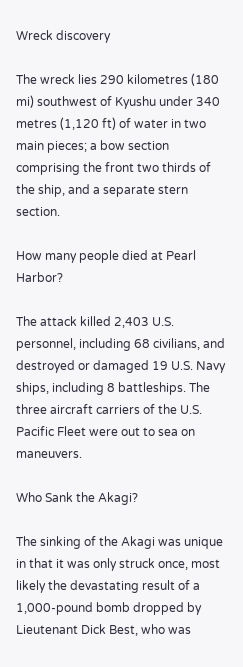Wreck discovery

The wreck lies 290 kilometres (180 mi) southwest of Kyushu under 340 metres (1,120 ft) of water in two main pieces; a bow section comprising the front two thirds of the ship, and a separate stern section.

How many people died at Pearl Harbor?

The attack killed 2,403 U.S. personnel, including 68 civilians, and destroyed or damaged 19 U.S. Navy ships, including 8 battleships. The three aircraft carriers of the U.S. Pacific Fleet were out to sea on maneuvers.

Who Sank the Akagi?

The sinking of the Akagi was unique in that it was only struck once, most likely the devastating result of a 1,000-pound bomb dropped by Lieutenant Dick Best, who was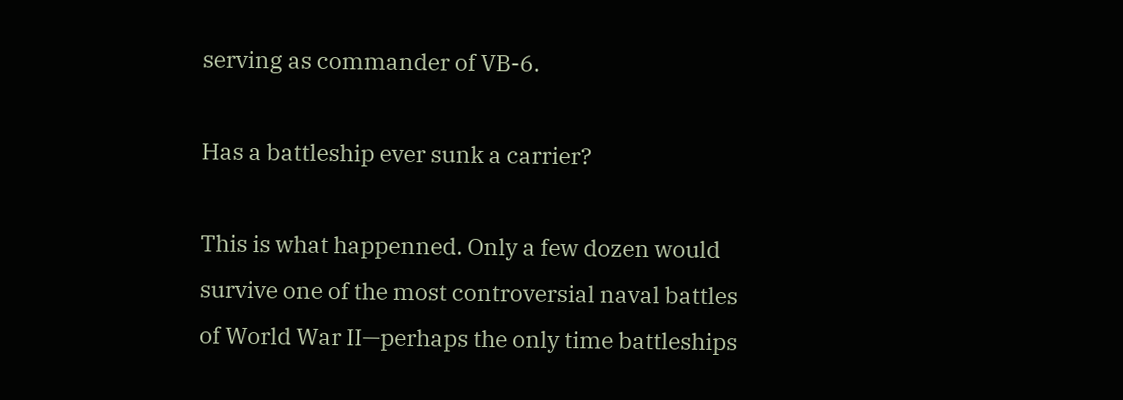serving as commander of VB-6.

Has a battleship ever sunk a carrier?

This is what happenned. Only a few dozen would survive one of the most controversial naval battles of World War II—perhaps the only time battleships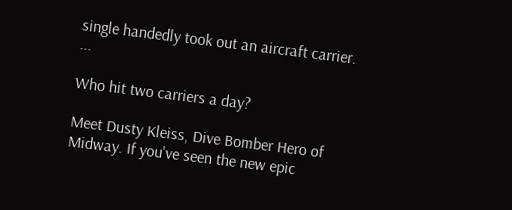single handedly took out an aircraft carrier. ...

Who hit two carriers a day?

Meet Dusty Kleiss, Dive Bomber Hero of Midway. If you've seen the new epic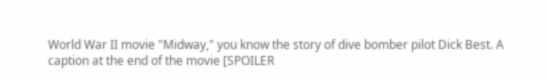World War II movie "Midway," you know the story of dive bomber pilot Dick Best. A caption at the end of the movie [SPOILER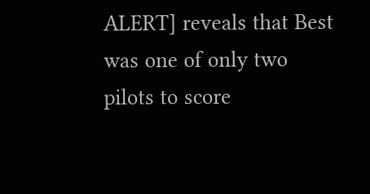ALERT] reveals that Best was one of only two pilots to score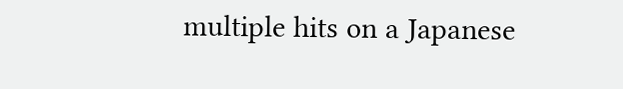multiple hits on a Japanese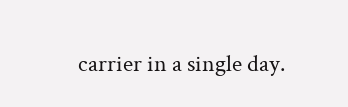carrier in a single day.